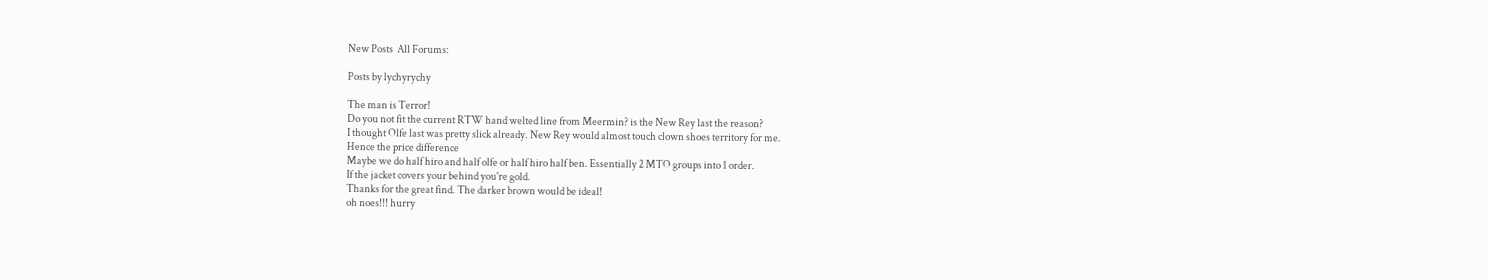New Posts  All Forums:

Posts by lychyrychy

The man is Terror!
Do you not fit the current RTW hand welted line from Meermin? is the New Rey last the reason?
I thought Olfe last was pretty slick already. New Rey would almost touch clown shoes territory for me.
Hence the price difference
Maybe we do half hiro and half olfe or half hiro half ben. Essentially 2 MTO groups into 1 order.
If the jacket covers your behind you're gold.
Thanks for the great find. The darker brown would be ideal!
oh noes!!! hurry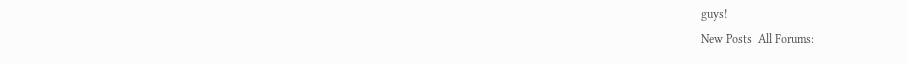guys!
New Posts  All Forums: